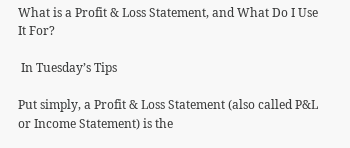What is a Profit & Loss Statement, and What Do I Use It For?

 In Tuesday’s Tips

Put simply, a Profit & Loss Statement (also called P&L or Income Statement) is the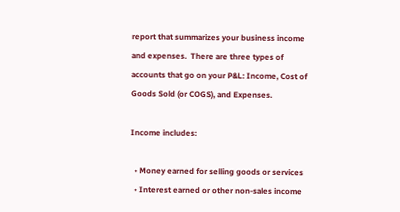report that summarizes your business income and expenses.  There are three types of accounts that go on your P&L: Income, Cost of Goods Sold (or COGS), and Expenses.

Income includes:

  • Money earned for selling goods or services
  • Interest earned or other non-sales income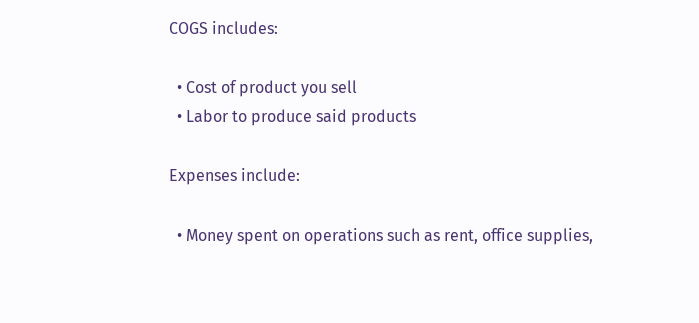COGS includes:

  • Cost of product you sell
  • Labor to produce said products

Expenses include:

  • Money spent on operations such as rent, office supplies,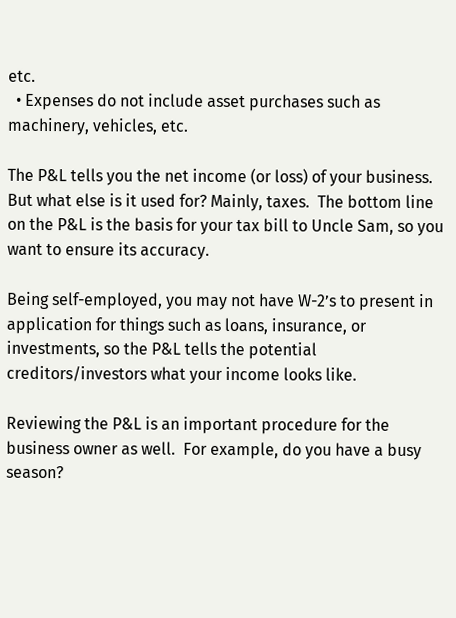etc.
  • Expenses do not include asset purchases such as machinery, vehicles, etc.

The P&L tells you the net income (or loss) of your business.  But what else is it used for? Mainly, taxes.  The bottom line on the P&L is the basis for your tax bill to Uncle Sam, so you want to ensure its accuracy.

Being self-employed, you may not have W-2’s to present in application for things such as loans, insurance, or investments, so the P&L tells the potential creditors/investors what your income looks like.

Reviewing the P&L is an important procedure for the business owner as well.  For example, do you have a busy season?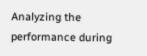Analyzing the performance during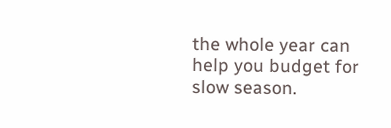the whole year can help you budget for slow season.